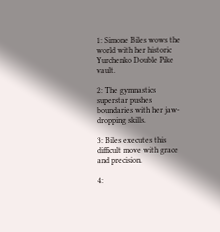1: Simone Biles wows the world with her historic Yurchenko Double Pike vault.

2: The gymnastics superstar pushes boundaries with her jaw-dropping skills.

3: Biles executes this difficult move with grace and precision.

4: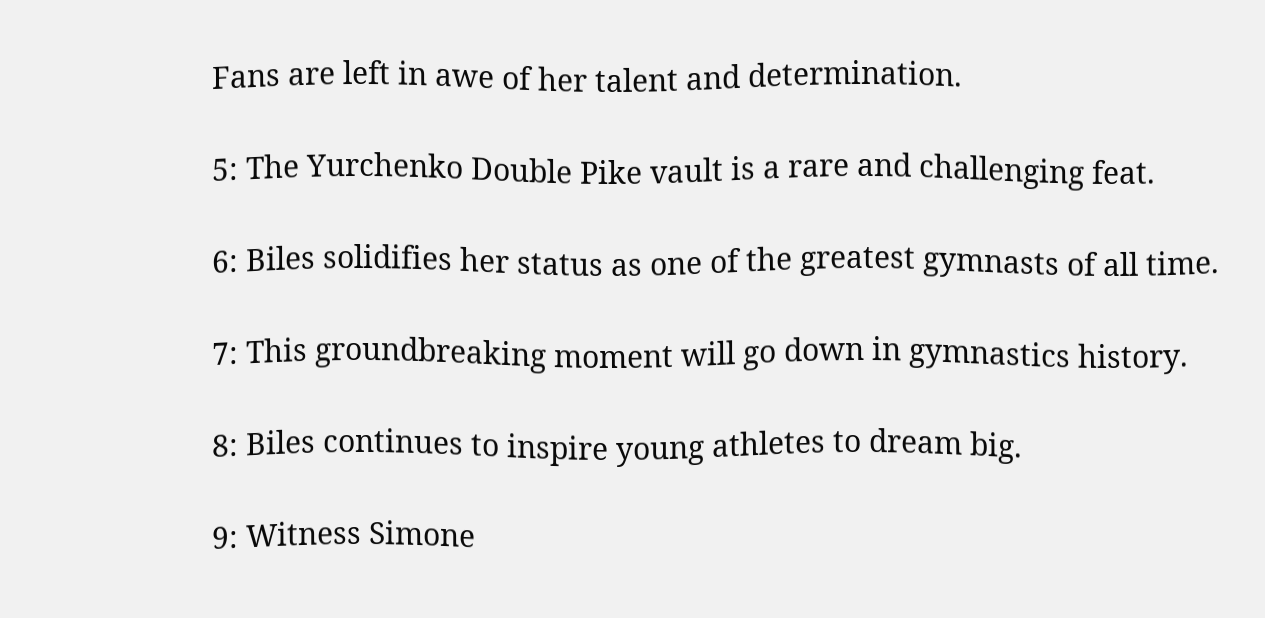Fans are left in awe of her talent and determination.

5: The Yurchenko Double Pike vault is a rare and challenging feat.

6: Biles solidifies her status as one of the greatest gymnasts of all time.

7: This groundbreaking moment will go down in gymnastics history.

8: Biles continues to inspire young athletes to dream big.

9: Witness Simone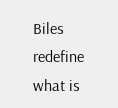Biles redefine what is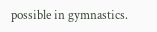possible in gymnastics.